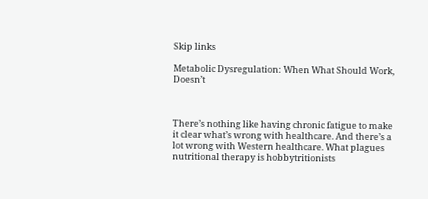Skip links

Metabolic Dysregulation: When What Should Work, Doesn’t



There’s nothing like having chronic fatigue to make it clear what’s wrong with healthcare. And there’s a lot wrong with Western healthcare. What plagues nutritional therapy is hobbytritionists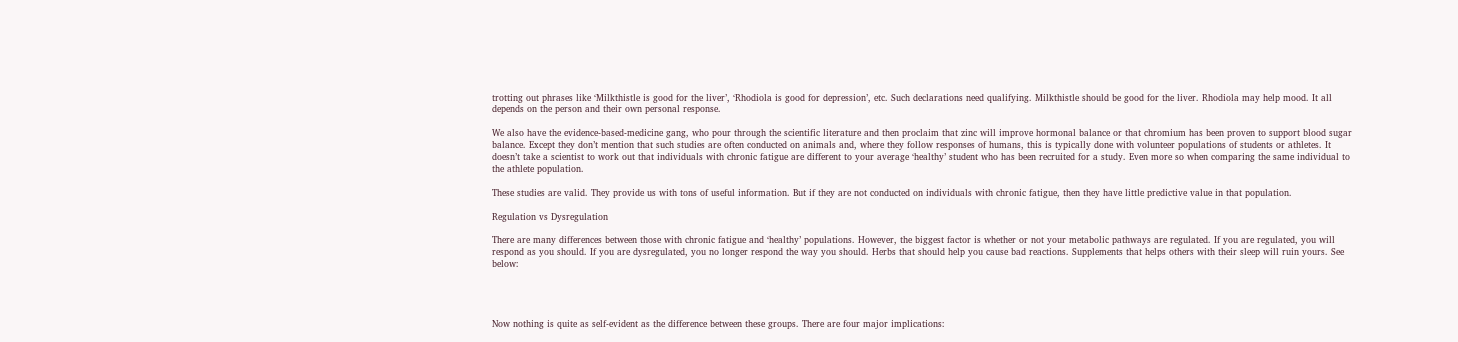trotting out phrases like ‘Milkthistle is good for the liver’, ‘Rhodiola is good for depression’, etc. Such declarations need qualifying. Milkthistle should be good for the liver. Rhodiola may help mood. It all depends on the person and their own personal response.

We also have the evidence-based-medicine gang, who pour through the scientific literature and then proclaim that zinc will improve hormonal balance or that chromium has been proven to support blood sugar balance. Except they don’t mention that such studies are often conducted on animals and, where they follow responses of humans, this is typically done with volunteer populations of students or athletes. It doesn’t take a scientist to work out that individuals with chronic fatigue are different to your average ‘healthy’ student who has been recruited for a study. Even more so when comparing the same individual to the athlete population.

These studies are valid. They provide us with tons of useful information. But if they are not conducted on individuals with chronic fatigue, then they have little predictive value in that population.

Regulation vs Dysregulation

There are many differences between those with chronic fatigue and ‘healthy’ populations. However, the biggest factor is whether or not your metabolic pathways are regulated. If you are regulated, you will respond as you should. If you are dysregulated, you no longer respond the way you should. Herbs that should help you cause bad reactions. Supplements that helps others with their sleep will ruin yours. See below:




Now nothing is quite as self-evident as the difference between these groups. There are four major implications: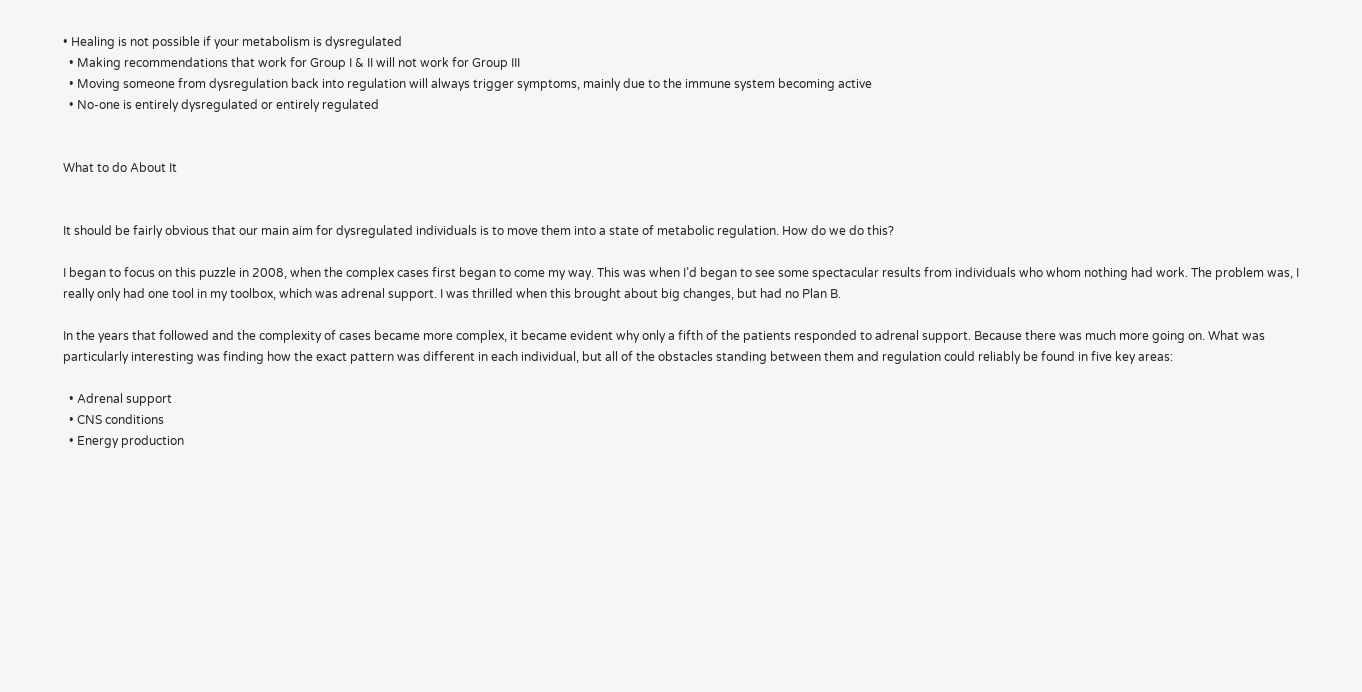• Healing is not possible if your metabolism is dysregulated
  • Making recommendations that work for Group I & II will not work for Group III
  • Moving someone from dysregulation back into regulation will always trigger symptoms, mainly due to the immune system becoming active
  • No-one is entirely dysregulated or entirely regulated


What to do About It


It should be fairly obvious that our main aim for dysregulated individuals is to move them into a state of metabolic regulation. How do we do this?

I began to focus on this puzzle in 2008, when the complex cases first began to come my way. This was when I’d began to see some spectacular results from individuals who whom nothing had work. The problem was, I really only had one tool in my toolbox, which was adrenal support. I was thrilled when this brought about big changes, but had no Plan B.

In the years that followed and the complexity of cases became more complex, it became evident why only a fifth of the patients responded to adrenal support. Because there was much more going on. What was particularly interesting was finding how the exact pattern was different in each individual, but all of the obstacles standing between them and regulation could reliably be found in five key areas:

  • Adrenal support
  • CNS conditions
  • Energy production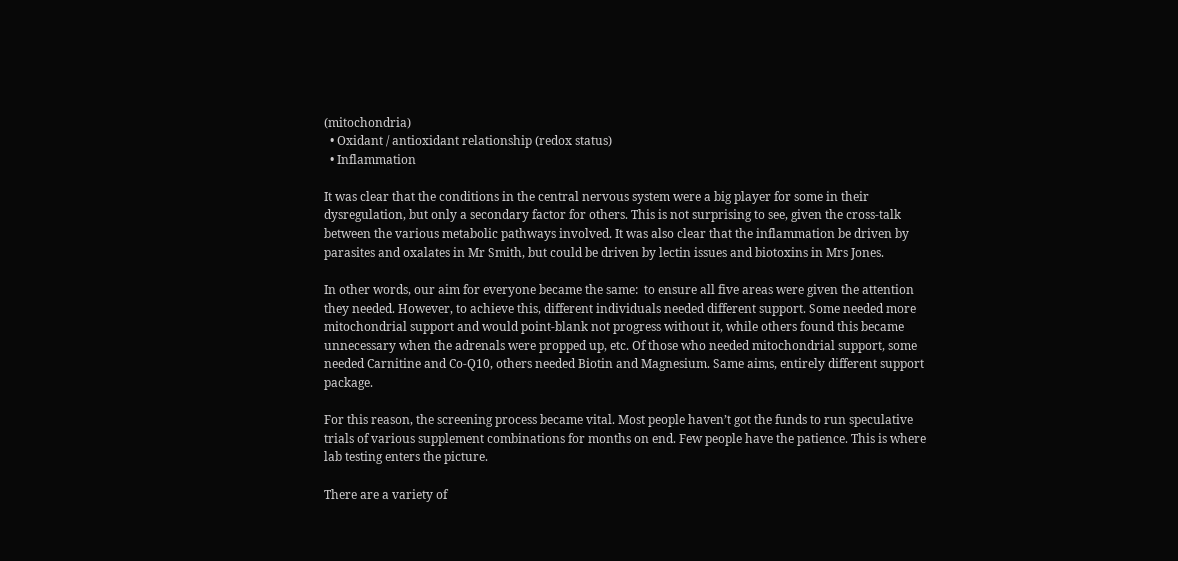(mitochondria)
  • Oxidant / antioxidant relationship (redox status)
  • Inflammation

It was clear that the conditions in the central nervous system were a big player for some in their dysregulation, but only a secondary factor for others. This is not surprising to see, given the cross-talk between the various metabolic pathways involved. It was also clear that the inflammation be driven by parasites and oxalates in Mr Smith, but could be driven by lectin issues and biotoxins in Mrs Jones.

In other words, our aim for everyone became the same:  to ensure all five areas were given the attention they needed. However, to achieve this, different individuals needed different support. Some needed more mitochondrial support and would point-blank not progress without it, while others found this became unnecessary when the adrenals were propped up, etc. Of those who needed mitochondrial support, some needed Carnitine and Co-Q10, others needed Biotin and Magnesium. Same aims, entirely different support package.

For this reason, the screening process became vital. Most people haven’t got the funds to run speculative trials of various supplement combinations for months on end. Few people have the patience. This is where lab testing enters the picture.

There are a variety of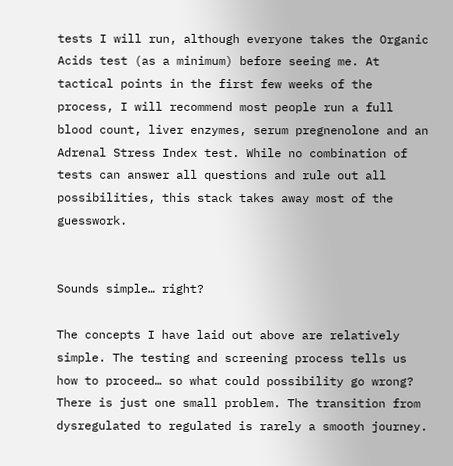tests I will run, although everyone takes the Organic Acids test (as a minimum) before seeing me. At tactical points in the first few weeks of the process, I will recommend most people run a full blood count, liver enzymes, serum pregnenolone and an Adrenal Stress Index test. While no combination of tests can answer all questions and rule out all possibilities, this stack takes away most of the guesswork.


Sounds simple… right?

The concepts I have laid out above are relatively simple. The testing and screening process tells us how to proceed… so what could possibility go wrong? There is just one small problem. The transition from dysregulated to regulated is rarely a smooth journey.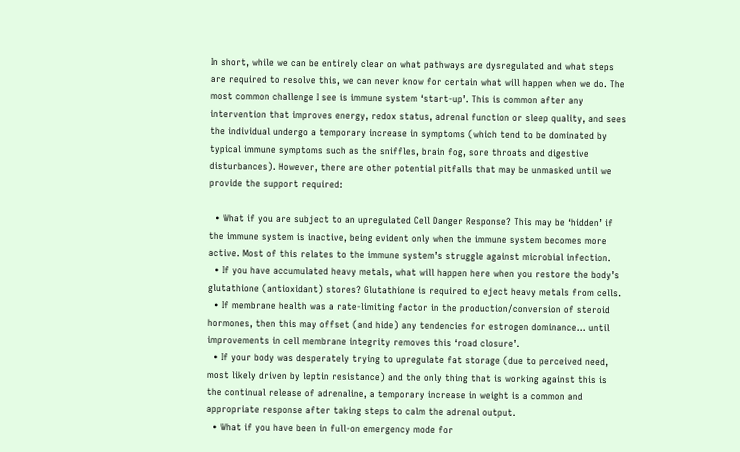In short, while we can be entirely clear on what pathways are dysregulated and what steps are required to resolve this, we can never know for certain what will happen when we do. The most common challenge I see is immune system ‘start-up’. This is common after any intervention that improves energy, redox status, adrenal function or sleep quality, and sees the individual undergo a temporary increase in symptoms (which tend to be dominated by typical immune symptoms such as the sniffles, brain fog, sore throats and digestive disturbances). However, there are other potential pitfalls that may be unmasked until we provide the support required:

  • What if you are subject to an upregulated Cell Danger Response? This may be ‘hidden’ if the immune system is inactive, being evident only when the immune system becomes more active. Most of this relates to the immune system’s struggle against microbial infection.
  • If you have accumulated heavy metals, what will happen here when you restore the body’s glutathione (antioxidant) stores? Glutathione is required to eject heavy metals from cells.
  • If membrane health was a rate-limiting factor in the production/conversion of steroid hormones, then this may offset (and hide) any tendencies for estrogen dominance… until improvements in cell membrane integrity removes this ‘road closure’.
  • If your body was desperately trying to upregulate fat storage (due to perceived need, most likely driven by leptin resistance) and the only thing that is working against this is the continual release of adrenaline, a temporary increase in weight is a common and appropriate response after taking steps to calm the adrenal output.
  • What if you have been in full-on emergency mode for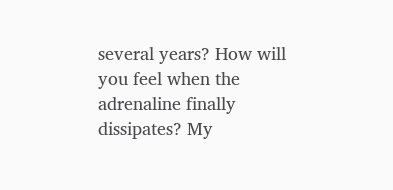several years? How will you feel when the adrenaline finally dissipates? My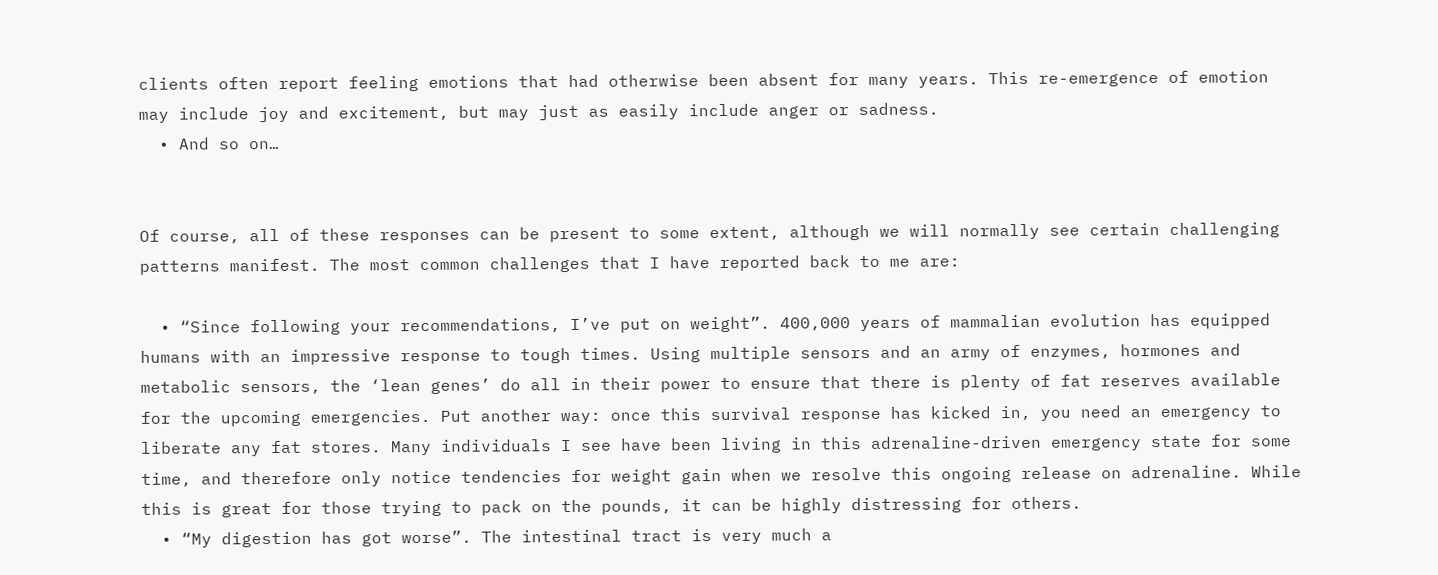clients often report feeling emotions that had otherwise been absent for many years. This re-emergence of emotion may include joy and excitement, but may just as easily include anger or sadness.
  • And so on…


Of course, all of these responses can be present to some extent, although we will normally see certain challenging patterns manifest. The most common challenges that I have reported back to me are:

  • “Since following your recommendations, I’ve put on weight”. 400,000 years of mammalian evolution has equipped humans with an impressive response to tough times. Using multiple sensors and an army of enzymes, hormones and metabolic sensors, the ‘lean genes’ do all in their power to ensure that there is plenty of fat reserves available for the upcoming emergencies. Put another way: once this survival response has kicked in, you need an emergency to liberate any fat stores. Many individuals I see have been living in this adrenaline-driven emergency state for some time, and therefore only notice tendencies for weight gain when we resolve this ongoing release on adrenaline. While this is great for those trying to pack on the pounds, it can be highly distressing for others.
  • “My digestion has got worse”. The intestinal tract is very much a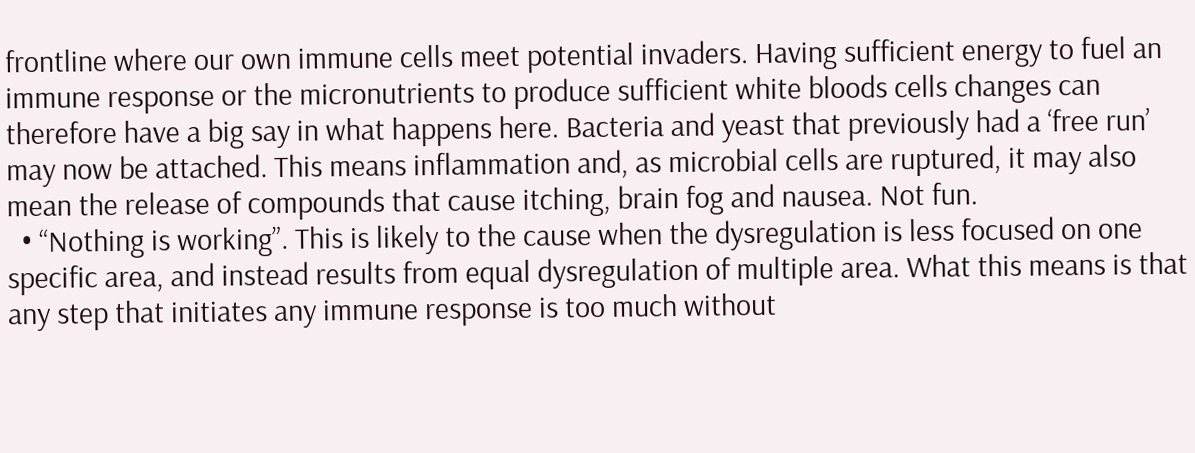frontline where our own immune cells meet potential invaders. Having sufficient energy to fuel an immune response or the micronutrients to produce sufficient white bloods cells changes can therefore have a big say in what happens here. Bacteria and yeast that previously had a ‘free run’ may now be attached. This means inflammation and, as microbial cells are ruptured, it may also mean the release of compounds that cause itching, brain fog and nausea. Not fun.
  • “Nothing is working”. This is likely to the cause when the dysregulation is less focused on one specific area, and instead results from equal dysregulation of multiple area. What this means is that any step that initiates any immune response is too much without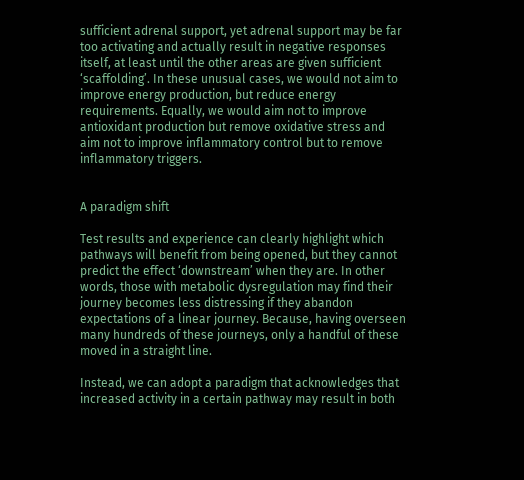sufficient adrenal support, yet adrenal support may be far too activating and actually result in negative responses itself, at least until the other areas are given sufficient ‘scaffolding’. In these unusual cases, we would not aim to improve energy production, but reduce energy requirements. Equally, we would aim not to improve antioxidant production but remove oxidative stress and aim not to improve inflammatory control but to remove inflammatory triggers.


A paradigm shift

Test results and experience can clearly highlight which pathways will benefit from being opened, but they cannot predict the effect ‘downstream’ when they are. In other words, those with metabolic dysregulation may find their journey becomes less distressing if they abandon expectations of a linear journey. Because, having overseen many hundreds of these journeys, only a handful of these moved in a straight line.

Instead, we can adopt a paradigm that acknowledges that increased activity in a certain pathway may result in both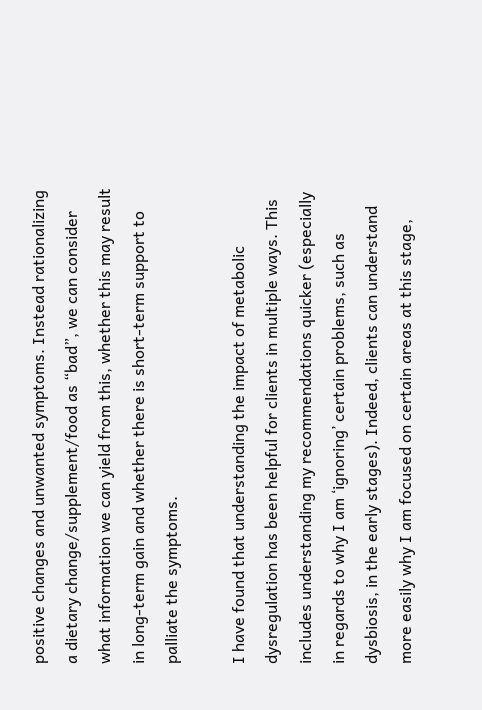positive changes and unwanted symptoms. Instead rationalizing a dietary change/supplement/food as “bad”, we can consider what information we can yield from this, whether this may result in long-term gain and whether there is short-term support to palliate the symptoms.

I have found that understanding the impact of metabolic dysregulation has been helpful for clients in multiple ways. This includes understanding my recommendations quicker (especially in regards to why I am ‘ignoring’ certain problems, such as dysbiosis, in the early stages). Indeed, clients can understand more easily why I am focused on certain areas at this stage,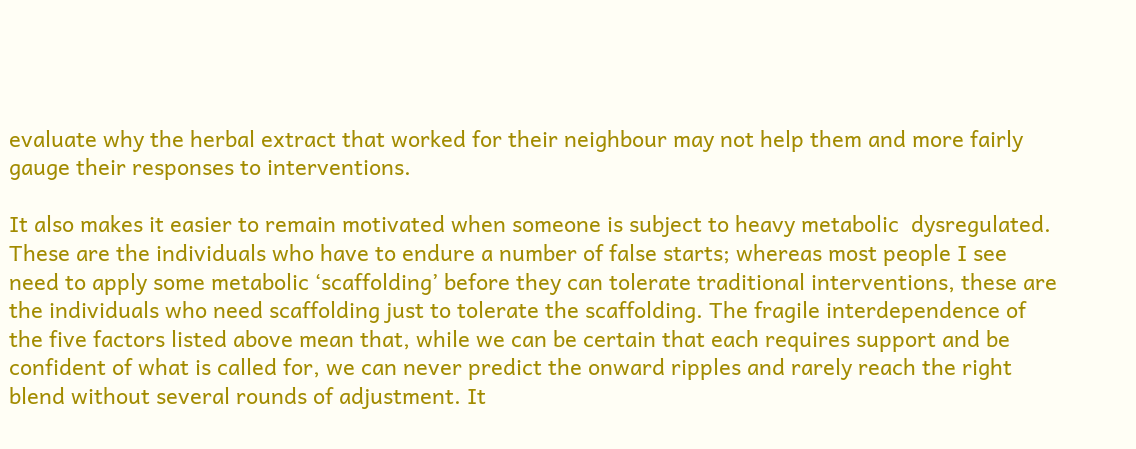evaluate why the herbal extract that worked for their neighbour may not help them and more fairly gauge their responses to interventions.

It also makes it easier to remain motivated when someone is subject to heavy metabolic  dysregulated. These are the individuals who have to endure a number of false starts; whereas most people I see need to apply some metabolic ‘scaffolding’ before they can tolerate traditional interventions, these are the individuals who need scaffolding just to tolerate the scaffolding. The fragile interdependence of the five factors listed above mean that, while we can be certain that each requires support and be confident of what is called for, we can never predict the onward ripples and rarely reach the right blend without several rounds of adjustment. It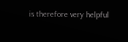is therefore very helpful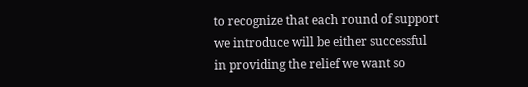to recognize that each round of support we introduce will be either successful in providing the relief we want so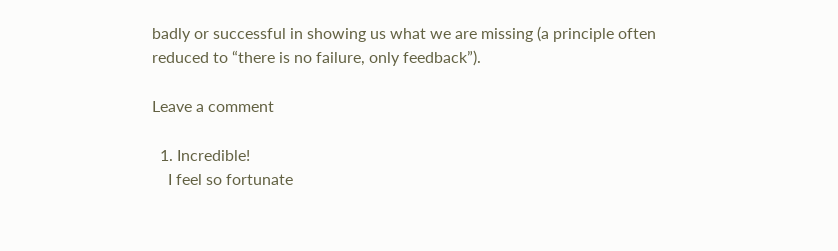badly or successful in showing us what we are missing (a principle often reduced to “there is no failure, only feedback”).

Leave a comment

  1. Incredible!
    I feel so fortunate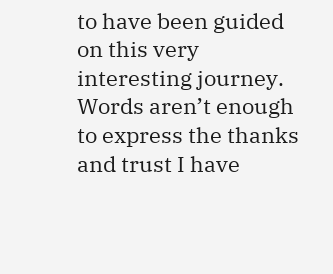to have been guided on this very interesting journey. Words aren’t enough to express the thanks and trust I have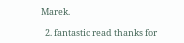Marek.

  2. fantastic read thanks for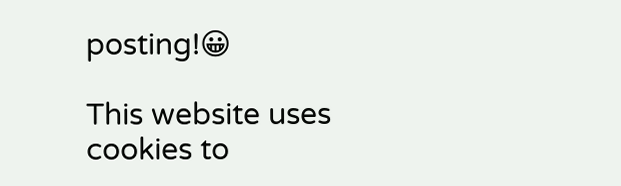posting!😀

This website uses cookies to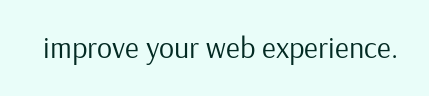improve your web experience.